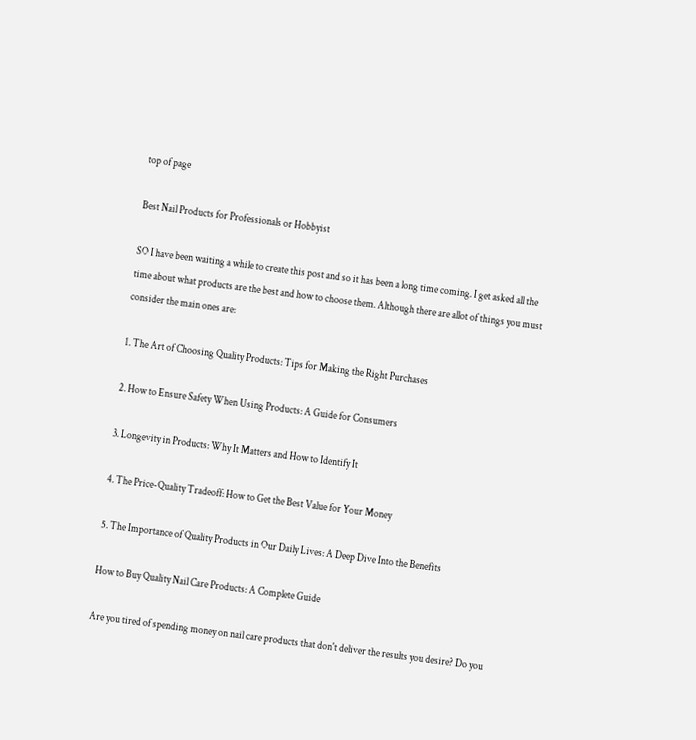top of page

Best Nail Products for Professionals or Hobbyist

SO I have been waiting a while to create this post and so it has been a long time coming. I get asked all the time about what products are the best and how to choose them. Although there are allot of things you must consider the main ones are:

1. The Art of Choosing Quality Products: Tips for Making the Right Purchases

2. How to Ensure Safety When Using Products: A Guide for Consumers

3. Longevity in Products: Why It Matters and How to Identify It

4. The Price-Quality Tradeoff: How to Get the Best Value for Your Money

5. The Importance of Quality Products in Our Daily Lives: A Deep Dive Into the Benefits

How to Buy Quality Nail Care Products: A Complete Guide

Are you tired of spending money on nail care products that don't deliver the results you desire? Do you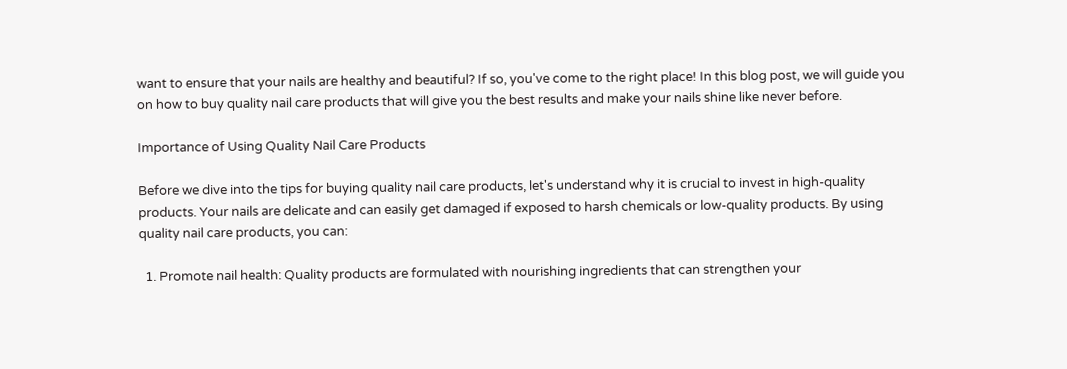want to ensure that your nails are healthy and beautiful? If so, you've come to the right place! In this blog post, we will guide you on how to buy quality nail care products that will give you the best results and make your nails shine like never before.

Importance of Using Quality Nail Care Products

Before we dive into the tips for buying quality nail care products, let's understand why it is crucial to invest in high-quality products. Your nails are delicate and can easily get damaged if exposed to harsh chemicals or low-quality products. By using quality nail care products, you can:

  1. Promote nail health: Quality products are formulated with nourishing ingredients that can strengthen your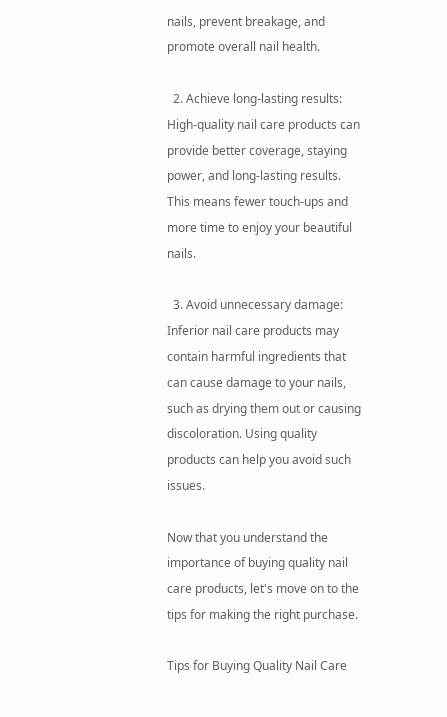nails, prevent breakage, and promote overall nail health.

  2. Achieve long-lasting results: High-quality nail care products can provide better coverage, staying power, and long-lasting results. This means fewer touch-ups and more time to enjoy your beautiful nails.

  3. Avoid unnecessary damage: Inferior nail care products may contain harmful ingredients that can cause damage to your nails, such as drying them out or causing discoloration. Using quality products can help you avoid such issues.

Now that you understand the importance of buying quality nail care products, let's move on to the tips for making the right purchase.

Tips for Buying Quality Nail Care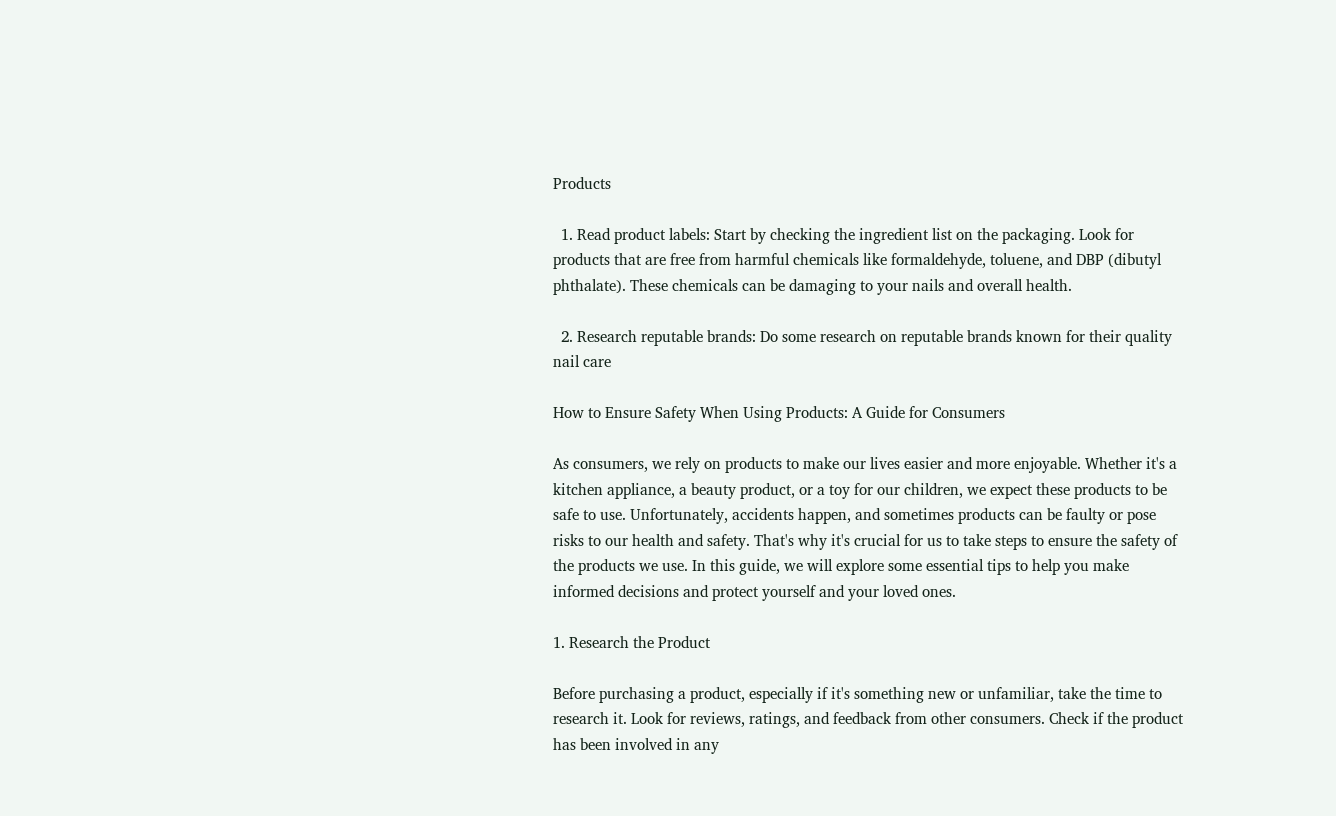Products

  1. Read product labels: Start by checking the ingredient list on the packaging. Look for products that are free from harmful chemicals like formaldehyde, toluene, and DBP (dibutyl phthalate). These chemicals can be damaging to your nails and overall health.

  2. Research reputable brands: Do some research on reputable brands known for their quality nail care

How to Ensure Safety When Using Products: A Guide for Consumers

As consumers, we rely on products to make our lives easier and more enjoyable. Whether it's a kitchen appliance, a beauty product, or a toy for our children, we expect these products to be safe to use. Unfortunately, accidents happen, and sometimes products can be faulty or pose risks to our health and safety. That's why it's crucial for us to take steps to ensure the safety of the products we use. In this guide, we will explore some essential tips to help you make informed decisions and protect yourself and your loved ones.

1. Research the Product

Before purchasing a product, especially if it's something new or unfamiliar, take the time to research it. Look for reviews, ratings, and feedback from other consumers. Check if the product has been involved in any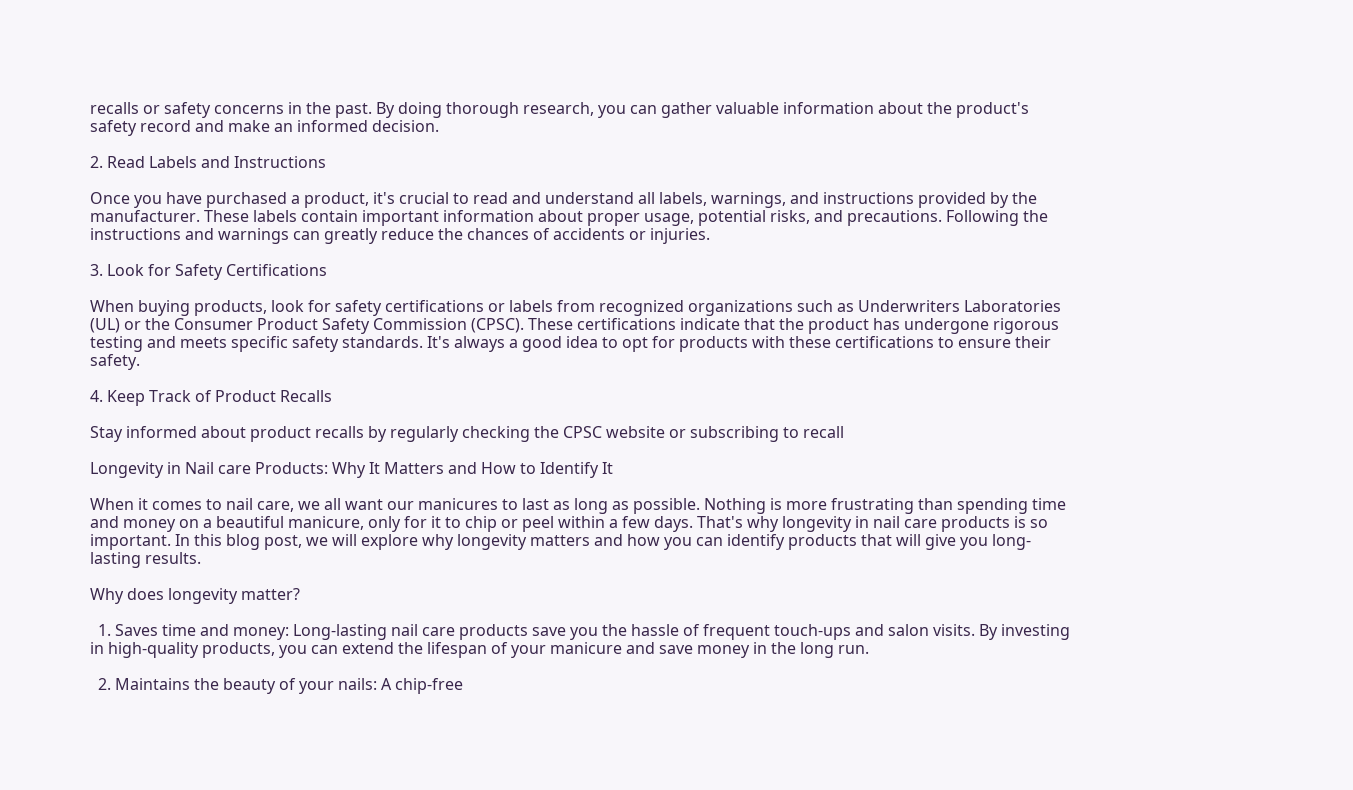recalls or safety concerns in the past. By doing thorough research, you can gather valuable information about the product's safety record and make an informed decision.

2. Read Labels and Instructions

Once you have purchased a product, it's crucial to read and understand all labels, warnings, and instructions provided by the manufacturer. These labels contain important information about proper usage, potential risks, and precautions. Following the instructions and warnings can greatly reduce the chances of accidents or injuries.

3. Look for Safety Certifications

When buying products, look for safety certifications or labels from recognized organizations such as Underwriters Laboratories (UL) or the Consumer Product Safety Commission (CPSC). These certifications indicate that the product has undergone rigorous testing and meets specific safety standards. It's always a good idea to opt for products with these certifications to ensure their safety.

4. Keep Track of Product Recalls

Stay informed about product recalls by regularly checking the CPSC website or subscribing to recall

Longevity in Nail care Products: Why It Matters and How to Identify It

When it comes to nail care, we all want our manicures to last as long as possible. Nothing is more frustrating than spending time and money on a beautiful manicure, only for it to chip or peel within a few days. That's why longevity in nail care products is so important. In this blog post, we will explore why longevity matters and how you can identify products that will give you long-lasting results.

Why does longevity matter?

  1. Saves time and money: Long-lasting nail care products save you the hassle of frequent touch-ups and salon visits. By investing in high-quality products, you can extend the lifespan of your manicure and save money in the long run.

  2. Maintains the beauty of your nails: A chip-free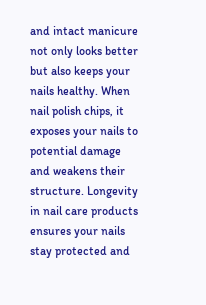and intact manicure not only looks better but also keeps your nails healthy. When nail polish chips, it exposes your nails to potential damage and weakens their structure. Longevity in nail care products ensures your nails stay protected and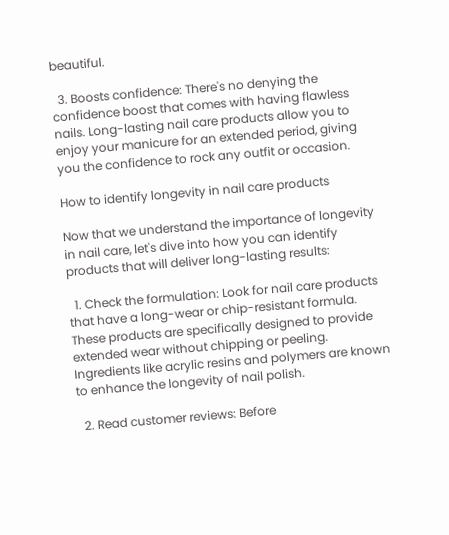beautiful.

  3. Boosts confidence: There's no denying the confidence boost that comes with having flawless nails. Long-lasting nail care products allow you to enjoy your manicure for an extended period, giving you the confidence to rock any outfit or occasion.

How to identify longevity in nail care products

Now that we understand the importance of longevity in nail care, let's dive into how you can identify products that will deliver long-lasting results:

  1. Check the formulation: Look for nail care products that have a long-wear or chip-resistant formula. These products are specifically designed to provide extended wear without chipping or peeling. Ingredients like acrylic resins and polymers are known to enhance the longevity of nail polish.

  2. Read customer reviews: Before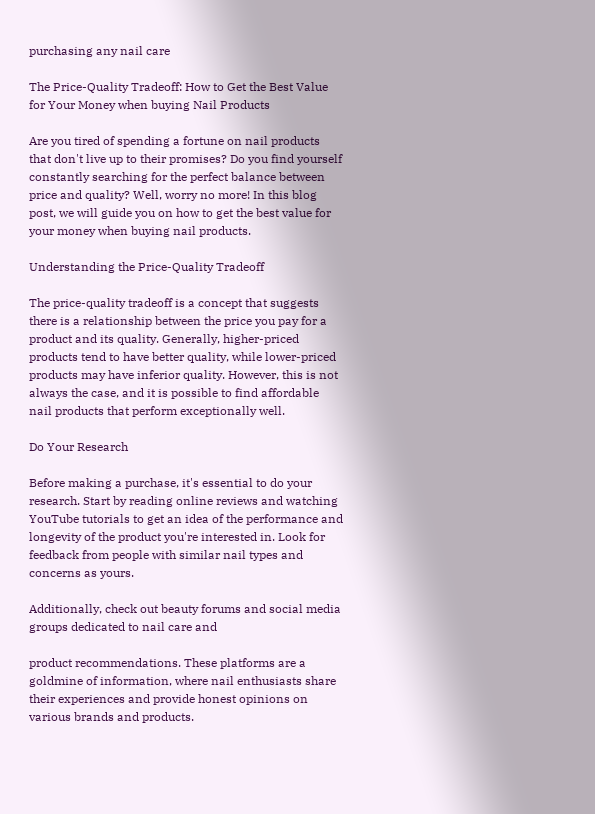purchasing any nail care

The Price-Quality Tradeoff: How to Get the Best Value for Your Money when buying Nail Products

Are you tired of spending a fortune on nail products that don't live up to their promises? Do you find yourself constantly searching for the perfect balance between price and quality? Well, worry no more! In this blog post, we will guide you on how to get the best value for your money when buying nail products.

Understanding the Price-Quality Tradeoff

The price-quality tradeoff is a concept that suggests there is a relationship between the price you pay for a product and its quality. Generally, higher-priced products tend to have better quality, while lower-priced products may have inferior quality. However, this is not always the case, and it is possible to find affordable nail products that perform exceptionally well.

Do Your Research

Before making a purchase, it's essential to do your research. Start by reading online reviews and watching YouTube tutorials to get an idea of the performance and longevity of the product you're interested in. Look for feedback from people with similar nail types and concerns as yours.

Additionally, check out beauty forums and social media groups dedicated to nail care and

product recommendations. These platforms are a goldmine of information, where nail enthusiasts share their experiences and provide honest opinions on various brands and products.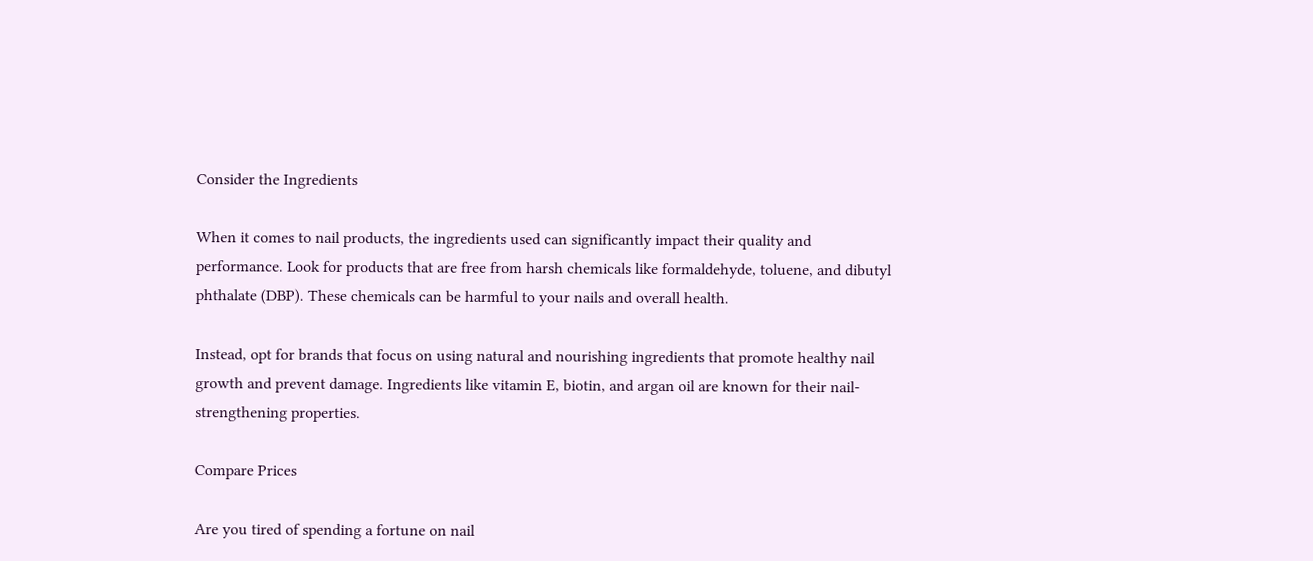Consider the Ingredients

When it comes to nail products, the ingredients used can significantly impact their quality and performance. Look for products that are free from harsh chemicals like formaldehyde, toluene, and dibutyl phthalate (DBP). These chemicals can be harmful to your nails and overall health.

Instead, opt for brands that focus on using natural and nourishing ingredients that promote healthy nail growth and prevent damage. Ingredients like vitamin E, biotin, and argan oil are known for their nail-strengthening properties.

Compare Prices

Are you tired of spending a fortune on nail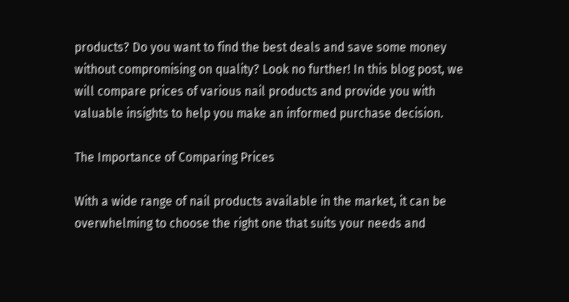products? Do you want to find the best deals and save some money without compromising on quality? Look no further! In this blog post, we will compare prices of various nail products and provide you with valuable insights to help you make an informed purchase decision.

The Importance of Comparing Prices

With a wide range of nail products available in the market, it can be overwhelming to choose the right one that suits your needs and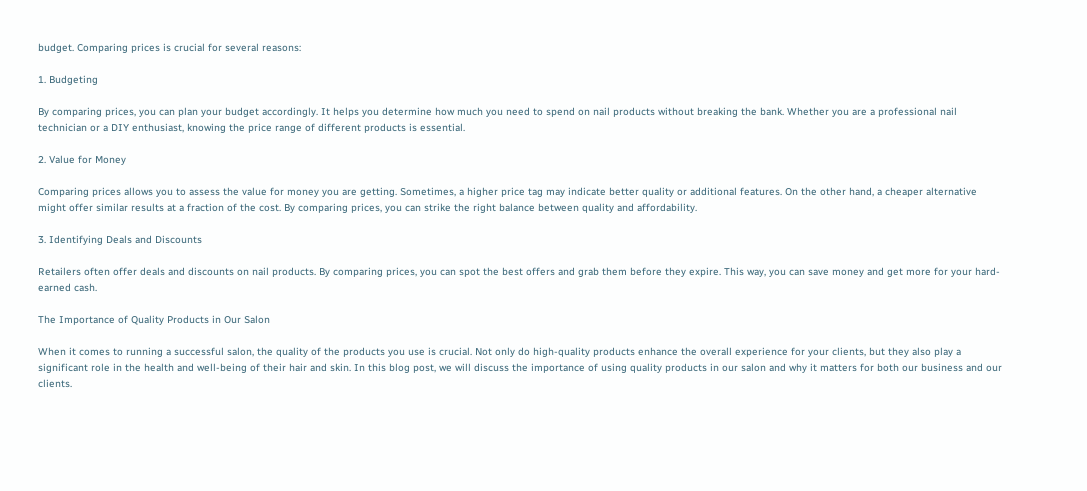budget. Comparing prices is crucial for several reasons:

1. Budgeting

By comparing prices, you can plan your budget accordingly. It helps you determine how much you need to spend on nail products without breaking the bank. Whether you are a professional nail technician or a DIY enthusiast, knowing the price range of different products is essential.

2. Value for Money

Comparing prices allows you to assess the value for money you are getting. Sometimes, a higher price tag may indicate better quality or additional features. On the other hand, a cheaper alternative might offer similar results at a fraction of the cost. By comparing prices, you can strike the right balance between quality and affordability.

3. Identifying Deals and Discounts

Retailers often offer deals and discounts on nail products. By comparing prices, you can spot the best offers and grab them before they expire. This way, you can save money and get more for your hard-earned cash.

The Importance of Quality Products in Our Salon

When it comes to running a successful salon, the quality of the products you use is crucial. Not only do high-quality products enhance the overall experience for your clients, but they also play a significant role in the health and well-being of their hair and skin. In this blog post, we will discuss the importance of using quality products in our salon and why it matters for both our business and our clients.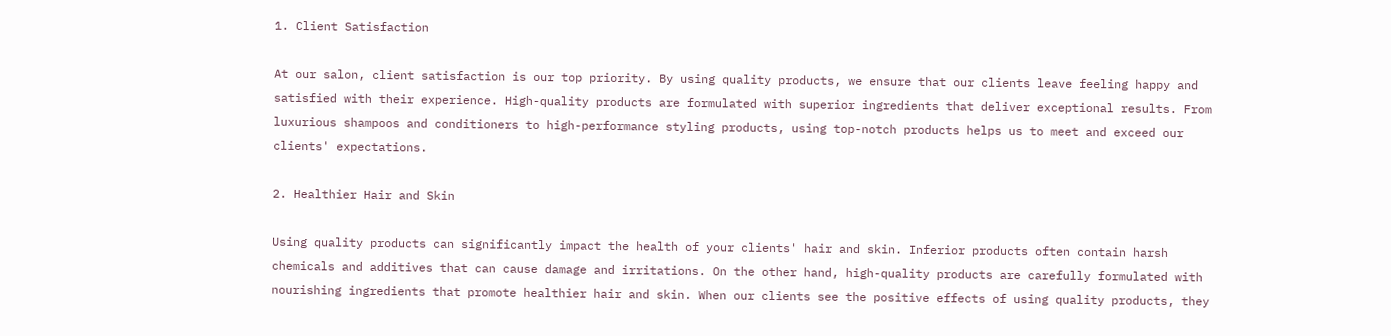1. Client Satisfaction

At our salon, client satisfaction is our top priority. By using quality products, we ensure that our clients leave feeling happy and satisfied with their experience. High-quality products are formulated with superior ingredients that deliver exceptional results. From luxurious shampoos and conditioners to high-performance styling products, using top-notch products helps us to meet and exceed our clients' expectations.

2. Healthier Hair and Skin

Using quality products can significantly impact the health of your clients' hair and skin. Inferior products often contain harsh chemicals and additives that can cause damage and irritations. On the other hand, high-quality products are carefully formulated with nourishing ingredients that promote healthier hair and skin. When our clients see the positive effects of using quality products, they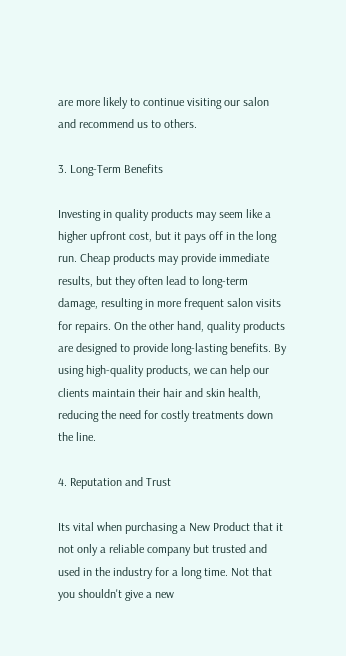are more likely to continue visiting our salon and recommend us to others.

3. Long-Term Benefits

Investing in quality products may seem like a higher upfront cost, but it pays off in the long run. Cheap products may provide immediate results, but they often lead to long-term damage, resulting in more frequent salon visits for repairs. On the other hand, quality products are designed to provide long-lasting benefits. By using high-quality products, we can help our clients maintain their hair and skin health, reducing the need for costly treatments down the line.

4. Reputation and Trust

Its vital when purchasing a New Product that it not only a reliable company but trusted and used in the industry for a long time. Not that you shouldn't give a new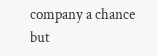company a chance but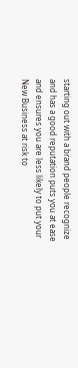starting out with a brand people recognize and has a good reputation puts you at ease and ensures you are less likely to put your New Business at risk to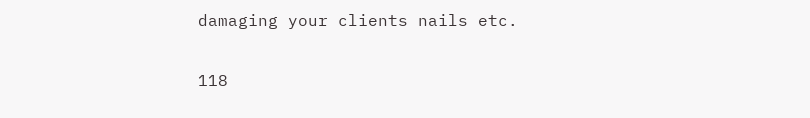damaging your clients nails etc.

118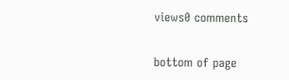views0 comments


bottom of page